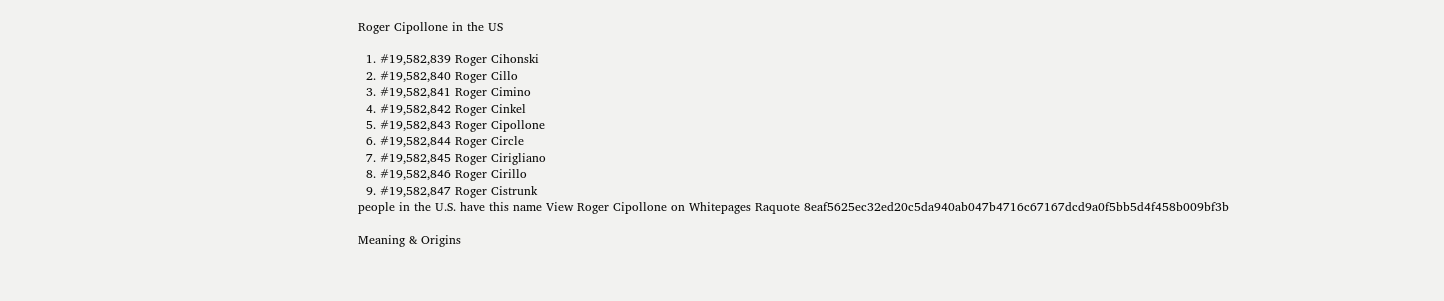Roger Cipollone in the US

  1. #19,582,839 Roger Cihonski
  2. #19,582,840 Roger Cillo
  3. #19,582,841 Roger Cimino
  4. #19,582,842 Roger Cinkel
  5. #19,582,843 Roger Cipollone
  6. #19,582,844 Roger Circle
  7. #19,582,845 Roger Cirigliano
  8. #19,582,846 Roger Cirillo
  9. #19,582,847 Roger Cistrunk
people in the U.S. have this name View Roger Cipollone on Whitepages Raquote 8eaf5625ec32ed20c5da940ab047b4716c67167dcd9a0f5bb5d4f458b009bf3b

Meaning & Origins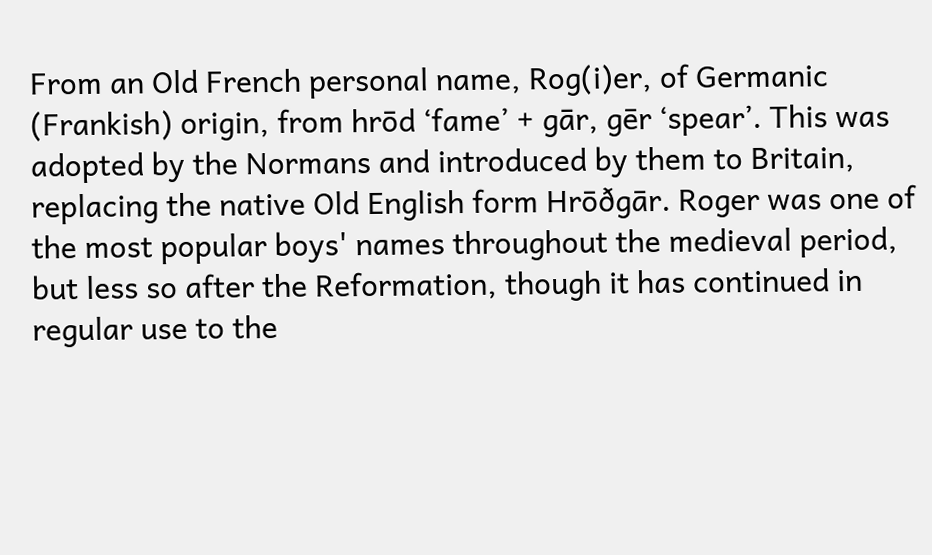From an Old French personal name, Rog(i)er, of Germanic (Frankish) origin, from hrōd ‘fame’ + gār, gēr ‘spear’. This was adopted by the Normans and introduced by them to Britain, replacing the native Old English form Hrōðgār. Roger was one of the most popular boys' names throughout the medieval period, but less so after the Reformation, though it has continued in regular use to the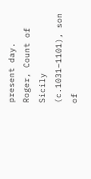present day. Roger, Count of Sicily (c.1031–1101), son of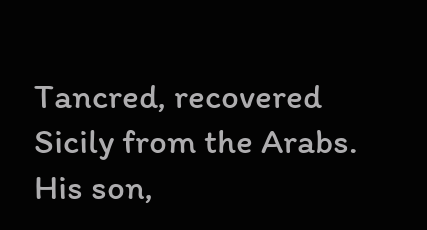Tancred, recovered Sicily from the Arabs. His son,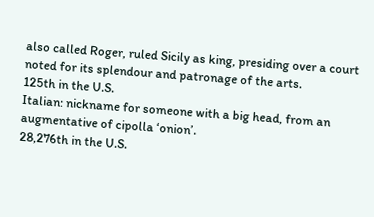also called Roger, ruled Sicily as king, presiding over a court noted for its splendour and patronage of the arts.
125th in the U.S.
Italian: nickname for someone with a big head, from an augmentative of cipolla ‘onion’.
28,276th in the U.S.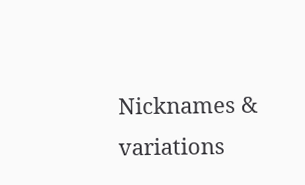Nicknames & variations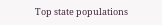Top state populations